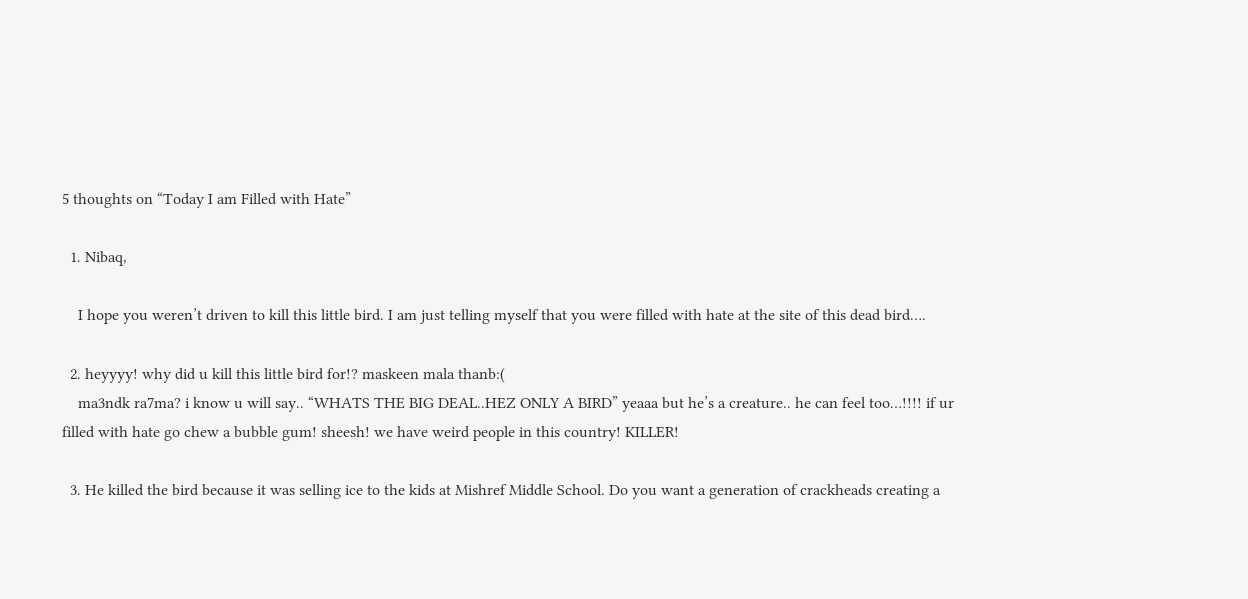5 thoughts on “Today I am Filled with Hate”

  1. Nibaq,

    I hope you weren’t driven to kill this little bird. I am just telling myself that you were filled with hate at the site of this dead bird….

  2. heyyyy! why did u kill this little bird for!? maskeen mala thanb:(
    ma3ndk ra7ma? i know u will say.. “WHATS THE BIG DEAL..HEZ ONLY A BIRD” yeaaa but he’s a creature.. he can feel too…!!!! if ur filled with hate go chew a bubble gum! sheesh! we have weird people in this country! KILLER!

  3. He killed the bird because it was selling ice to the kids at Mishref Middle School. Do you want a generation of crackheads creating a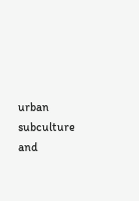urban subculture and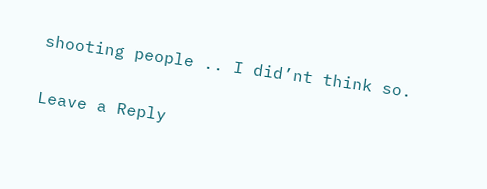shooting people .. I did’nt think so.

Leave a Reply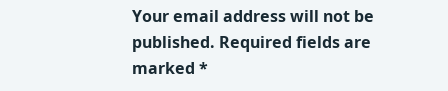Your email address will not be published. Required fields are marked *